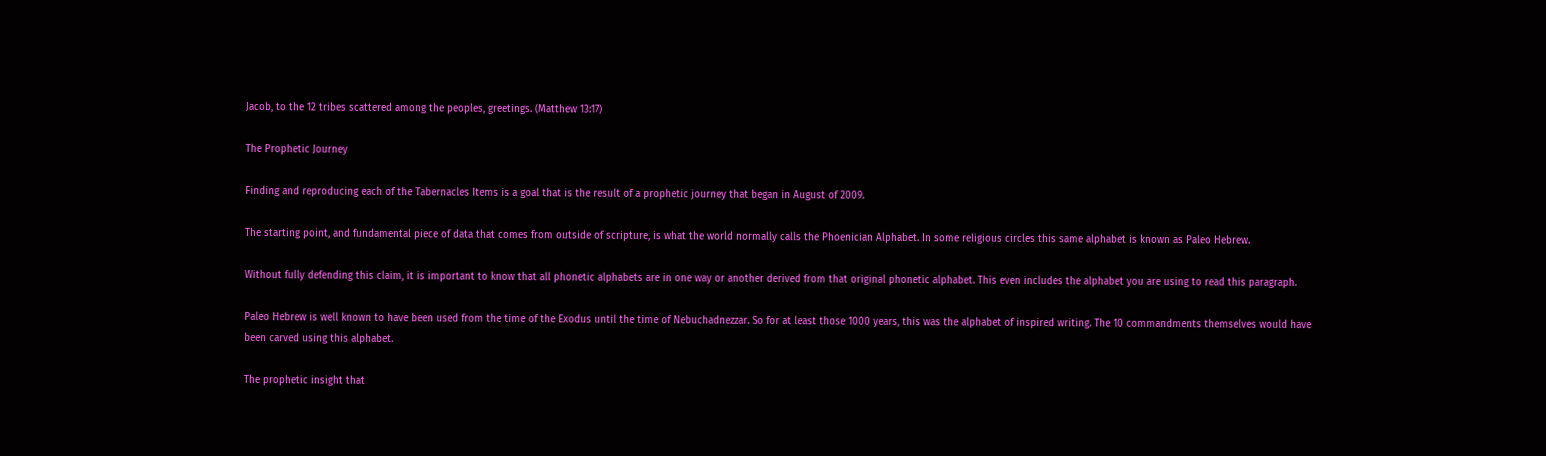Jacob, to the 12 tribes scattered among the peoples, greetings. (Matthew 13:17)

The Prophetic Journey

Finding and reproducing each of the Tabernacles Items is a goal that is the result of a prophetic journey that began in August of 2009.

The starting point, and fundamental piece of data that comes from outside of scripture, is what the world normally calls the Phoenician Alphabet. In some religious circles this same alphabet is known as Paleo Hebrew.

Without fully defending this claim, it is important to know that all phonetic alphabets are in one way or another derived from that original phonetic alphabet. This even includes the alphabet you are using to read this paragraph.

Paleo Hebrew is well known to have been used from the time of the Exodus until the time of Nebuchadnezzar. So for at least those 1000 years, this was the alphabet of inspired writing. The 10 commandments themselves would have been carved using this alphabet.

The prophetic insight that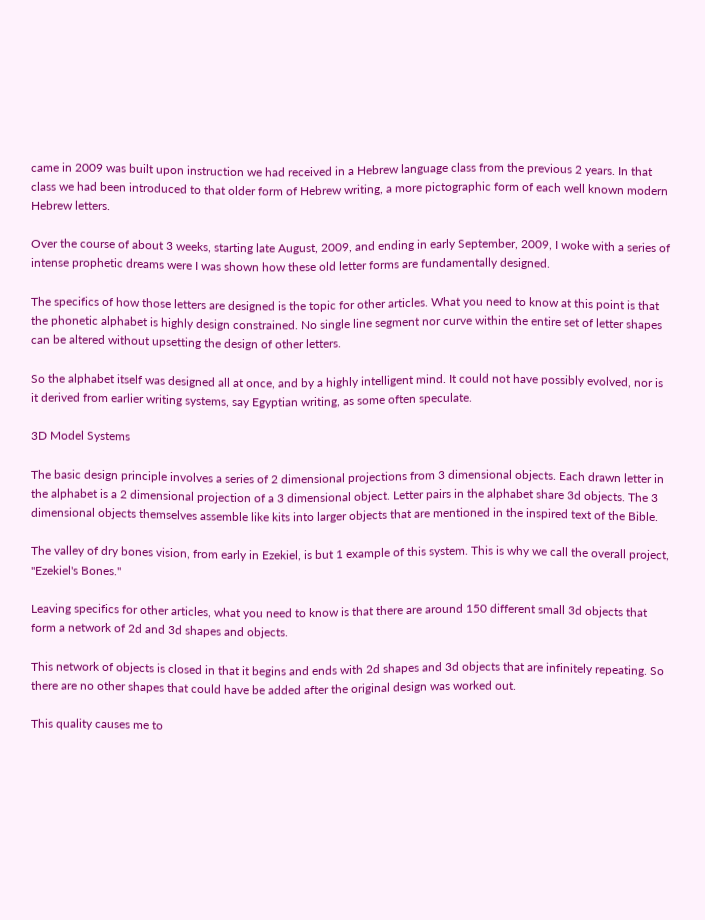came in 2009 was built upon instruction we had received in a Hebrew language class from the previous 2 years. In that class we had been introduced to that older form of Hebrew writing, a more pictographic form of each well known modern Hebrew letters.

Over the course of about 3 weeks, starting late August, 2009, and ending in early September, 2009, I woke with a series of intense prophetic dreams were I was shown how these old letter forms are fundamentally designed.

The specifics of how those letters are designed is the topic for other articles. What you need to know at this point is that the phonetic alphabet is highly design constrained. No single line segment nor curve within the entire set of letter shapes can be altered without upsetting the design of other letters.

So the alphabet itself was designed all at once, and by a highly intelligent mind. It could not have possibly evolved, nor is it derived from earlier writing systems, say Egyptian writing, as some often speculate.

3D Model Systems

The basic design principle involves a series of 2 dimensional projections from 3 dimensional objects. Each drawn letter in the alphabet is a 2 dimensional projection of a 3 dimensional object. Letter pairs in the alphabet share 3d objects. The 3 dimensional objects themselves assemble like kits into larger objects that are mentioned in the inspired text of the Bible.

The valley of dry bones vision, from early in Ezekiel, is but 1 example of this system. This is why we call the overall project, "Ezekiel's Bones."

Leaving specifics for other articles, what you need to know is that there are around 150 different small 3d objects that form a network of 2d and 3d shapes and objects.

This network of objects is closed in that it begins and ends with 2d shapes and 3d objects that are infinitely repeating. So there are no other shapes that could have be added after the original design was worked out.

This quality causes me to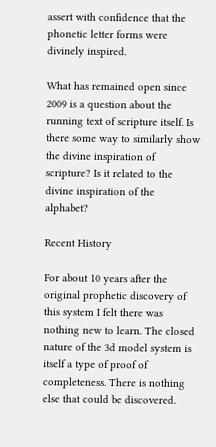assert with confidence that the phonetic letter forms were divinely inspired.

What has remained open since 2009 is a question about the running text of scripture itself. Is there some way to similarly show the divine inspiration of scripture? Is it related to the divine inspiration of the alphabet?

Recent History

For about 10 years after the original prophetic discovery of this system I felt there was nothing new to learn. The closed nature of the 3d model system is itself a type of proof of completeness. There is nothing else that could be discovered.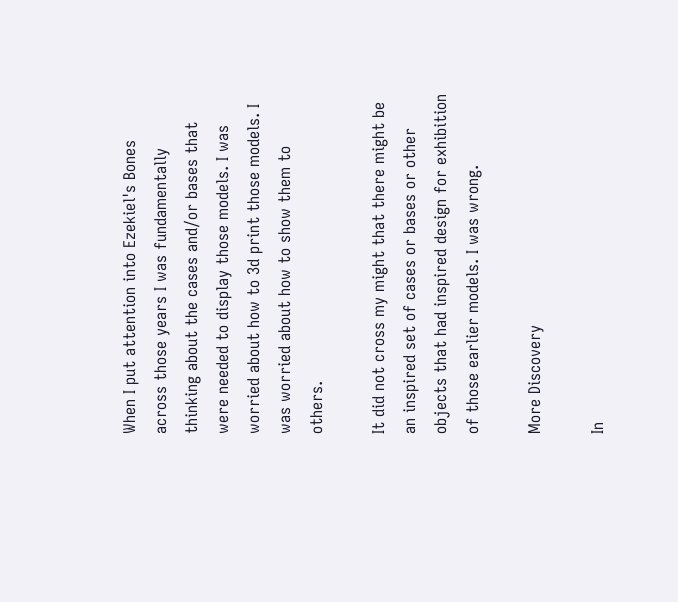When I put attention into Ezekiel's Bones across those years I was fundamentally thinking about the cases and/or bases that were needed to display those models. I was worried about how to 3d print those models. I was worried about how to show them to others.

It did not cross my might that there might be an inspired set of cases or bases or other objects that had inspired design for exhibition of those earlier models. I was wrong.

More Discovery

In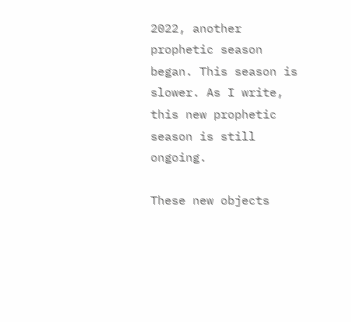2022, another prophetic season began. This season is slower. As I write, this new prophetic season is still ongoing.

These new objects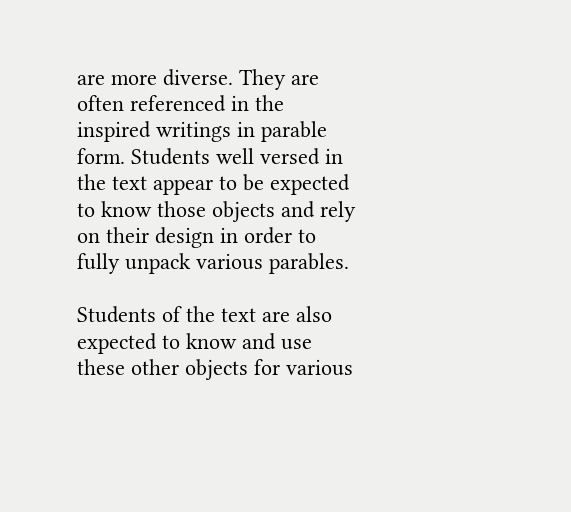are more diverse. They are often referenced in the inspired writings in parable form. Students well versed in the text appear to be expected to know those objects and rely on their design in order to fully unpack various parables.

Students of the text are also expected to know and use these other objects for various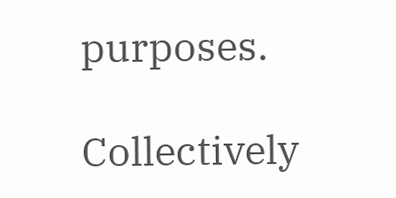purposes.

Collectively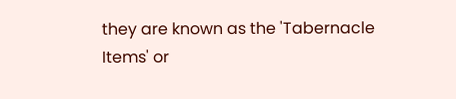they are known as the 'Tabernacle Items' or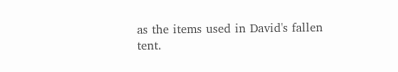as the items used in David's fallen tent.